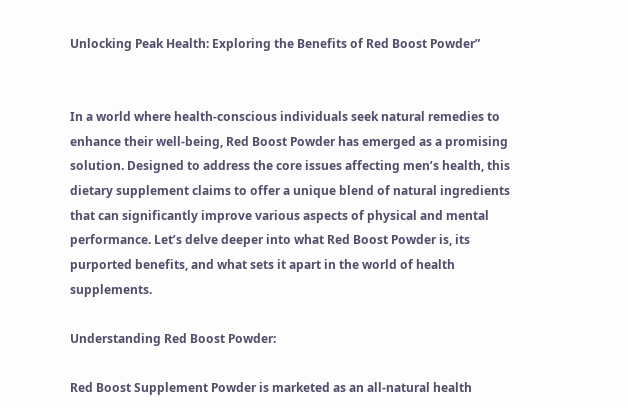Unlocking Peak Health: Exploring the Benefits of Red Boost Powder”


In a world where health-conscious individuals seek natural remedies to enhance their well-being, Red Boost Powder has emerged as a promising solution. Designed to address the core issues affecting men’s health, this dietary supplement claims to offer a unique blend of natural ingredients that can significantly improve various aspects of physical and mental performance. Let’s delve deeper into what Red Boost Powder is, its purported benefits, and what sets it apart in the world of health supplements.

Understanding Red Boost Powder:

Red Boost Supplement Powder is marketed as an all-natural health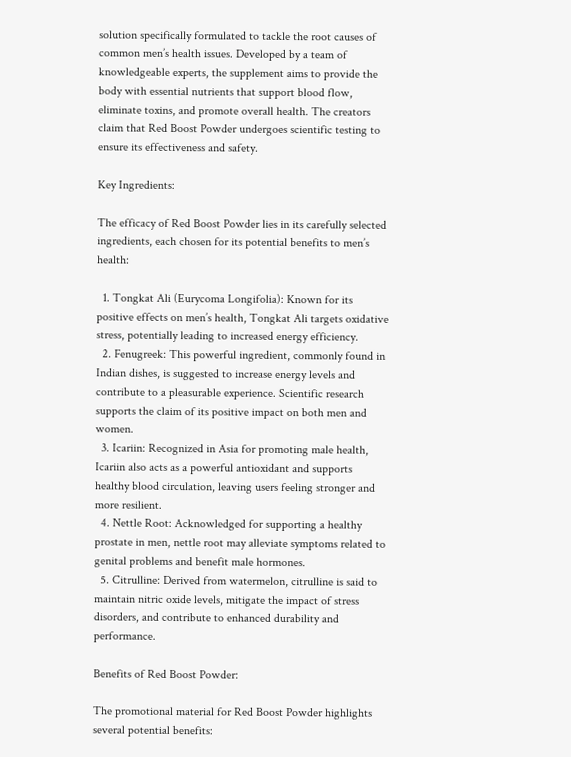solution specifically formulated to tackle the root causes of common men’s health issues. Developed by a team of knowledgeable experts, the supplement aims to provide the body with essential nutrients that support blood flow, eliminate toxins, and promote overall health. The creators claim that Red Boost Powder undergoes scientific testing to ensure its effectiveness and safety.

Key Ingredients:

The efficacy of Red Boost Powder lies in its carefully selected ingredients, each chosen for its potential benefits to men’s health:

  1. Tongkat Ali (Eurycoma Longifolia): Known for its positive effects on men’s health, Tongkat Ali targets oxidative stress, potentially leading to increased energy efficiency.
  2. Fenugreek: This powerful ingredient, commonly found in Indian dishes, is suggested to increase energy levels and contribute to a pleasurable experience. Scientific research supports the claim of its positive impact on both men and women.
  3. Icariin: Recognized in Asia for promoting male health, Icariin also acts as a powerful antioxidant and supports healthy blood circulation, leaving users feeling stronger and more resilient.
  4. Nettle Root: Acknowledged for supporting a healthy prostate in men, nettle root may alleviate symptoms related to genital problems and benefit male hormones.
  5. Citrulline: Derived from watermelon, citrulline is said to maintain nitric oxide levels, mitigate the impact of stress disorders, and contribute to enhanced durability and performance.

Benefits of Red Boost Powder:

The promotional material for Red Boost Powder highlights several potential benefits: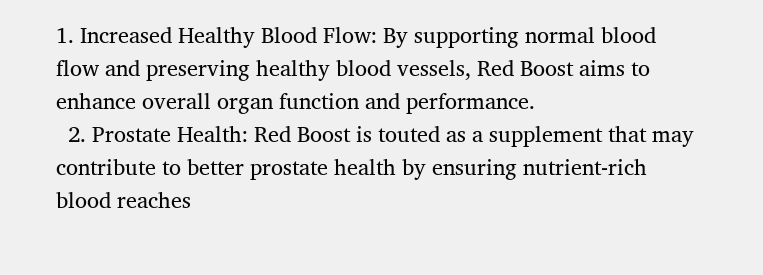1. Increased Healthy Blood Flow: By supporting normal blood flow and preserving healthy blood vessels, Red Boost aims to enhance overall organ function and performance.
  2. Prostate Health: Red Boost is touted as a supplement that may contribute to better prostate health by ensuring nutrient-rich blood reaches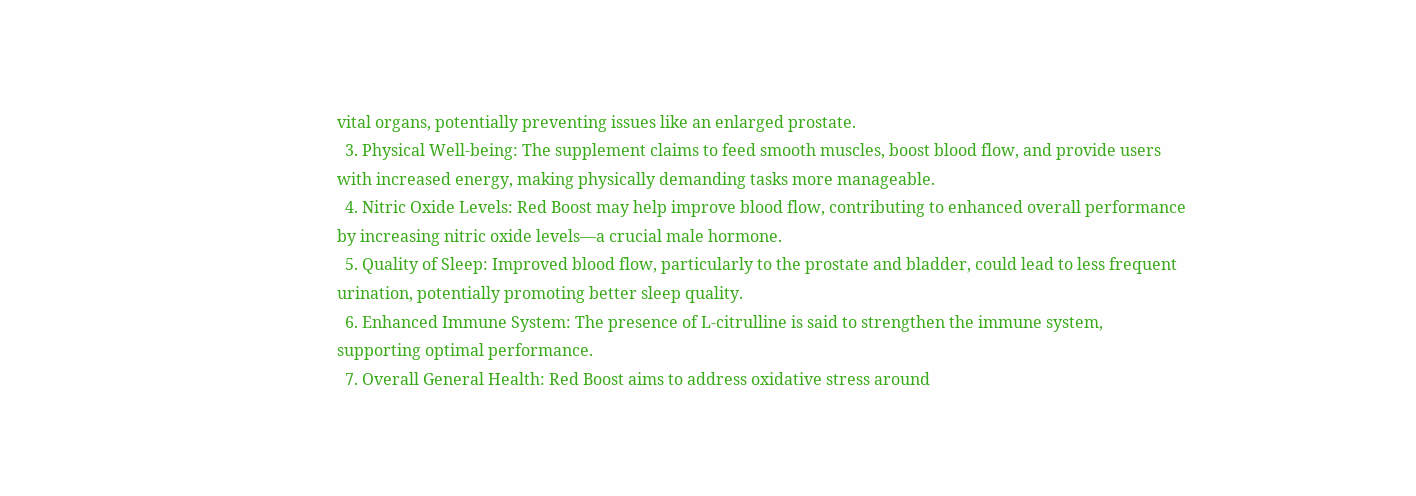vital organs, potentially preventing issues like an enlarged prostate.
  3. Physical Well-being: The supplement claims to feed smooth muscles, boost blood flow, and provide users with increased energy, making physically demanding tasks more manageable.
  4. Nitric Oxide Levels: Red Boost may help improve blood flow, contributing to enhanced overall performance by increasing nitric oxide levels—a crucial male hormone.
  5. Quality of Sleep: Improved blood flow, particularly to the prostate and bladder, could lead to less frequent urination, potentially promoting better sleep quality.
  6. Enhanced Immune System: The presence of L-citrulline is said to strengthen the immune system, supporting optimal performance.
  7. Overall General Health: Red Boost aims to address oxidative stress around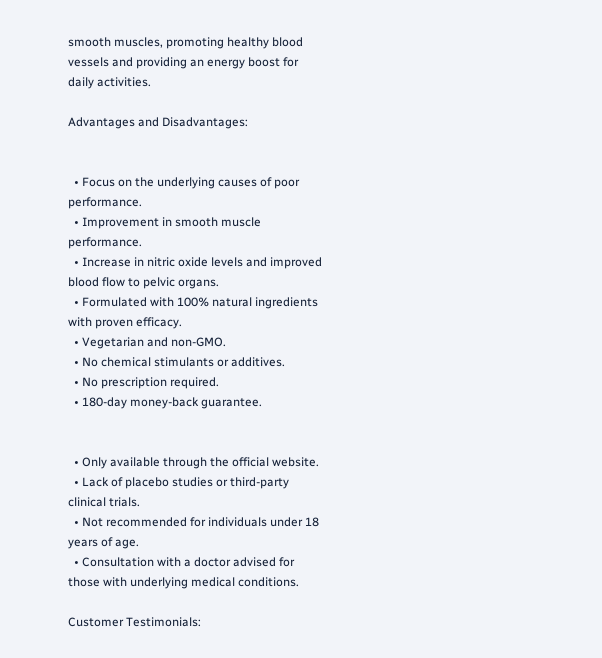smooth muscles, promoting healthy blood vessels and providing an energy boost for daily activities.

Advantages and Disadvantages:


  • Focus on the underlying causes of poor performance.
  • Improvement in smooth muscle performance.
  • Increase in nitric oxide levels and improved blood flow to pelvic organs.
  • Formulated with 100% natural ingredients with proven efficacy.
  • Vegetarian and non-GMO.
  • No chemical stimulants or additives.
  • No prescription required.
  • 180-day money-back guarantee.


  • Only available through the official website.
  • Lack of placebo studies or third-party clinical trials.
  • Not recommended for individuals under 18 years of age.
  • Consultation with a doctor advised for those with underlying medical conditions.

Customer Testimonials: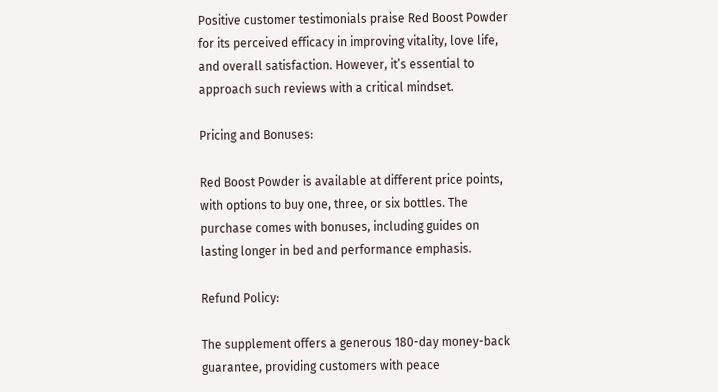Positive customer testimonials praise Red Boost Powder for its perceived efficacy in improving vitality, love life, and overall satisfaction. However, it’s essential to approach such reviews with a critical mindset.

Pricing and Bonuses:

Red Boost Powder is available at different price points, with options to buy one, three, or six bottles. The purchase comes with bonuses, including guides on lasting longer in bed and performance emphasis.

Refund Policy:

The supplement offers a generous 180-day money-back guarantee, providing customers with peace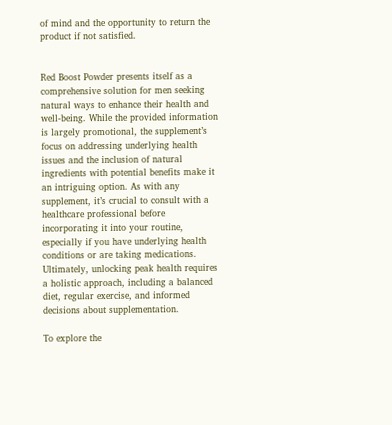of mind and the opportunity to return the product if not satisfied.


Red Boost Powder presents itself as a comprehensive solution for men seeking natural ways to enhance their health and well-being. While the provided information is largely promotional, the supplement’s focus on addressing underlying health issues and the inclusion of natural ingredients with potential benefits make it an intriguing option. As with any supplement, it’s crucial to consult with a healthcare professional before incorporating it into your routine, especially if you have underlying health conditions or are taking medications. Ultimately, unlocking peak health requires a holistic approach, including a balanced diet, regular exercise, and informed decisions about supplementation.

To explore the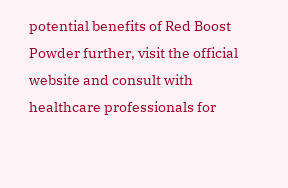potential benefits of Red Boost Powder further, visit the official website and consult with healthcare professionals for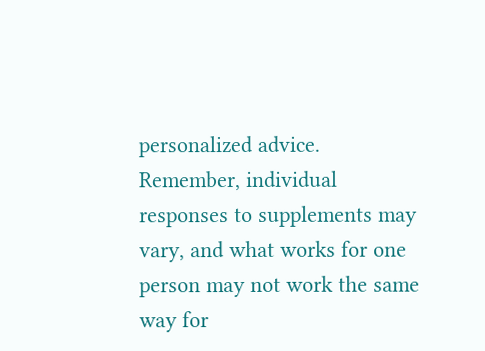personalized advice. Remember, individual responses to supplements may vary, and what works for one person may not work the same way for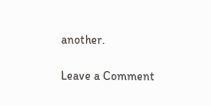another.

Leave a Comment